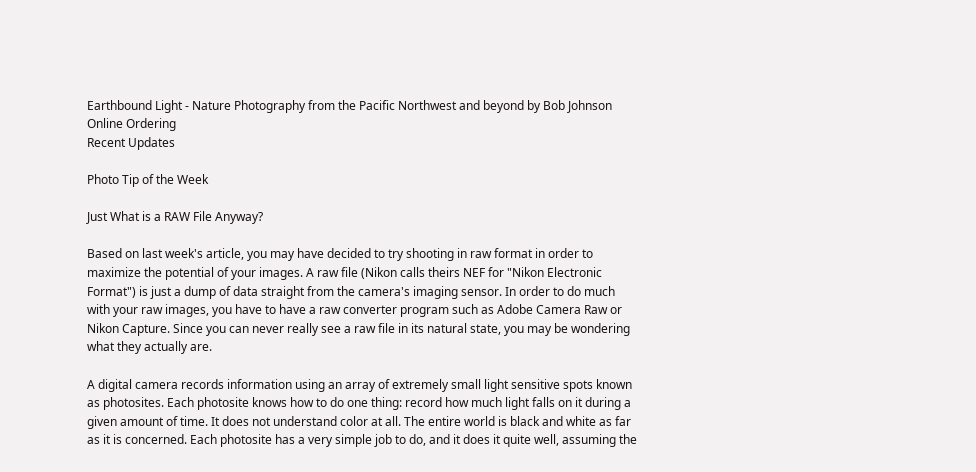Earthbound Light - Nature Photography from the Pacific Northwest and beyond by Bob Johnson
Online Ordering
Recent Updates

Photo Tip of the Week

Just What is a RAW File Anyway?

Based on last week's article, you may have decided to try shooting in raw format in order to maximize the potential of your images. A raw file (Nikon calls theirs NEF for "Nikon Electronic Format") is just a dump of data straight from the camera's imaging sensor. In order to do much with your raw images, you have to have a raw converter program such as Adobe Camera Raw or Nikon Capture. Since you can never really see a raw file in its natural state, you may be wondering what they actually are.

A digital camera records information using an array of extremely small light sensitive spots known as photosites. Each photosite knows how to do one thing: record how much light falls on it during a given amount of time. It does not understand color at all. The entire world is black and white as far as it is concerned. Each photosite has a very simple job to do, and it does it quite well, assuming the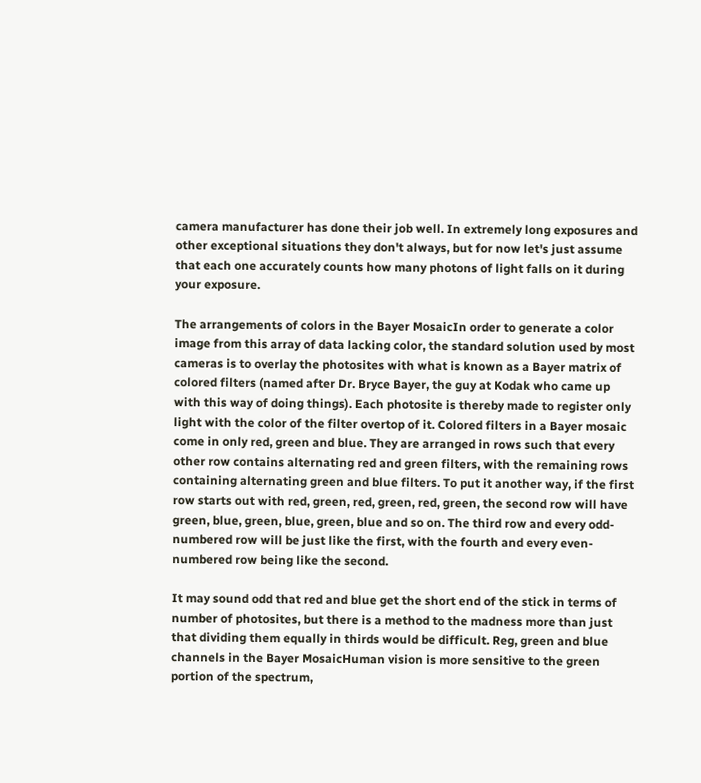camera manufacturer has done their job well. In extremely long exposures and other exceptional situations they don't always, but for now let's just assume that each one accurately counts how many photons of light falls on it during your exposure.

The arrangements of colors in the Bayer MosaicIn order to generate a color image from this array of data lacking color, the standard solution used by most cameras is to overlay the photosites with what is known as a Bayer matrix of colored filters (named after Dr. Bryce Bayer, the guy at Kodak who came up with this way of doing things). Each photosite is thereby made to register only light with the color of the filter overtop of it. Colored filters in a Bayer mosaic come in only red, green and blue. They are arranged in rows such that every other row contains alternating red and green filters, with the remaining rows containing alternating green and blue filters. To put it another way, if the first row starts out with red, green, red, green, red, green, the second row will have green, blue, green, blue, green, blue and so on. The third row and every odd-numbered row will be just like the first, with the fourth and every even-numbered row being like the second.

It may sound odd that red and blue get the short end of the stick in terms of number of photosites, but there is a method to the madness more than just that dividing them equally in thirds would be difficult. Reg, green and blue channels in the Bayer MosaicHuman vision is more sensitive to the green portion of the spectrum,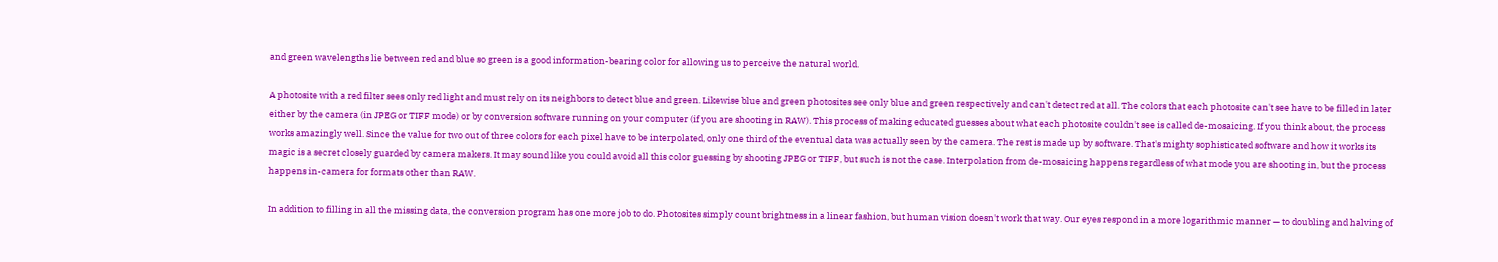and green wavelengths lie between red and blue so green is a good information-bearing color for allowing us to perceive the natural world.

A photosite with a red filter sees only red light and must rely on its neighbors to detect blue and green. Likewise blue and green photosites see only blue and green respectively and can't detect red at all. The colors that each photosite can't see have to be filled in later either by the camera (in JPEG or TIFF mode) or by conversion software running on your computer (if you are shooting in RAW). This process of making educated guesses about what each photosite couldn't see is called de-mosaicing. If you think about, the process works amazingly well. Since the value for two out of three colors for each pixel have to be interpolated, only one third of the eventual data was actually seen by the camera. The rest is made up by software. That's mighty sophisticated software and how it works its magic is a secret closely guarded by camera makers. It may sound like you could avoid all this color guessing by shooting JPEG or TIFF, but such is not the case. Interpolation from de-mosaicing happens regardless of what mode you are shooting in, but the process happens in-camera for formats other than RAW.

In addition to filling in all the missing data, the conversion program has one more job to do. Photosites simply count brightness in a linear fashion, but human vision doesn't work that way. Our eyes respond in a more logarithmic manner — to doubling and halving of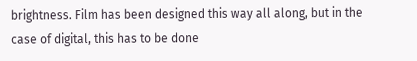brightness. Film has been designed this way all along, but in the case of digital, this has to be done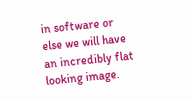in software or else we will have an incredibly flat looking image.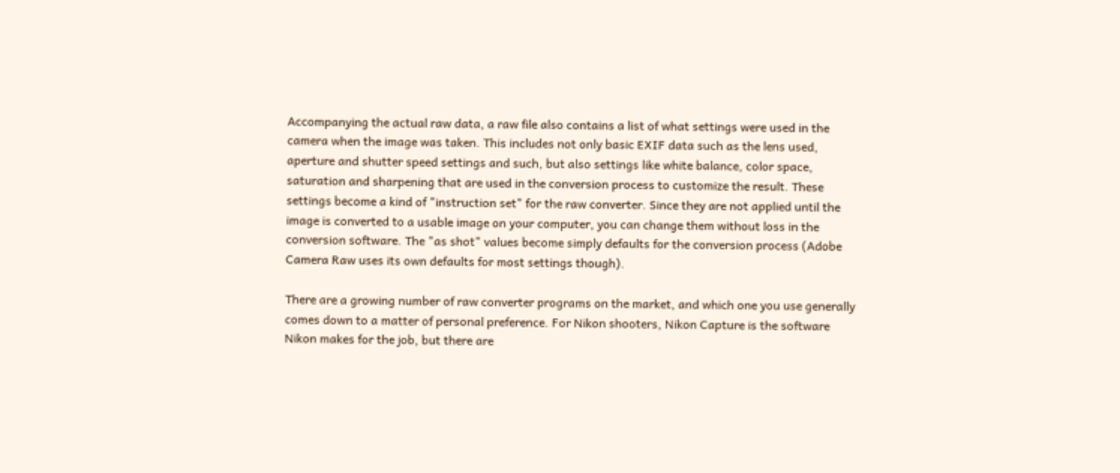Accompanying the actual raw data, a raw file also contains a list of what settings were used in the camera when the image was taken. This includes not only basic EXIF data such as the lens used, aperture and shutter speed settings and such, but also settings like white balance, color space, saturation and sharpening that are used in the conversion process to customize the result. These settings become a kind of "instruction set" for the raw converter. Since they are not applied until the image is converted to a usable image on your computer, you can change them without loss in the conversion software. The "as shot" values become simply defaults for the conversion process (Adobe Camera Raw uses its own defaults for most settings though).

There are a growing number of raw converter programs on the market, and which one you use generally comes down to a matter of personal preference. For Nikon shooters, Nikon Capture is the software Nikon makes for the job, but there are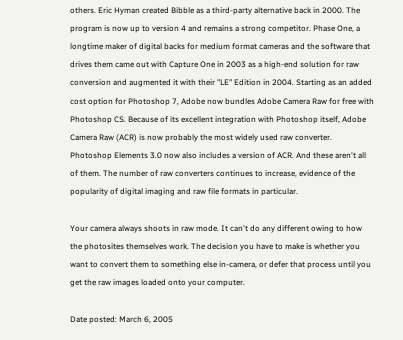others. Eric Hyman created Bibble as a third-party alternative back in 2000. The program is now up to version 4 and remains a strong competitor. Phase One, a longtime maker of digital backs for medium format cameras and the software that drives them came out with Capture One in 2003 as a high-end solution for raw conversion and augmented it with their "LE" Edition in 2004. Starting as an added cost option for Photoshop 7, Adobe now bundles Adobe Camera Raw for free with Photoshop CS. Because of its excellent integration with Photoshop itself, Adobe Camera Raw (ACR) is now probably the most widely used raw converter. Photoshop Elements 3.0 now also includes a version of ACR. And these aren't all of them. The number of raw converters continues to increase, evidence of the popularity of digital imaging and raw file formats in particular.

Your camera always shoots in raw mode. It can't do any different owing to how the photosites themselves work. The decision you have to make is whether you want to convert them to something else in-camera, or defer that process until you get the raw images loaded onto your computer.

Date posted: March 6, 2005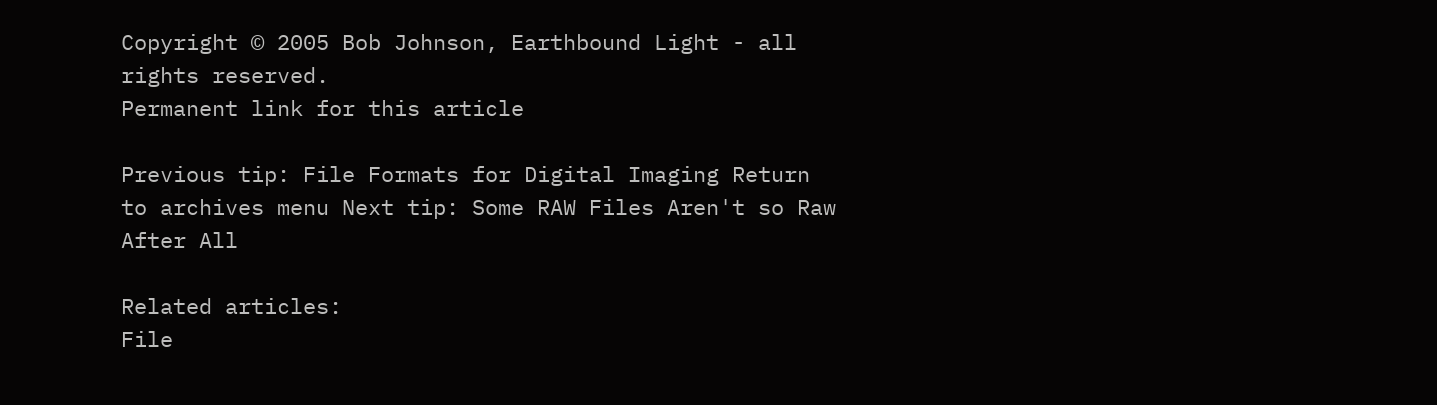Copyright © 2005 Bob Johnson, Earthbound Light - all rights reserved.
Permanent link for this article

Previous tip: File Formats for Digital Imaging Return to archives menu Next tip: Some RAW Files Aren't so Raw After All

Related articles:
File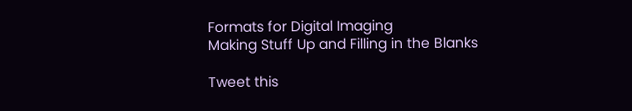Formats for Digital Imaging
Making Stuff Up and Filling in the Blanks

Tweet this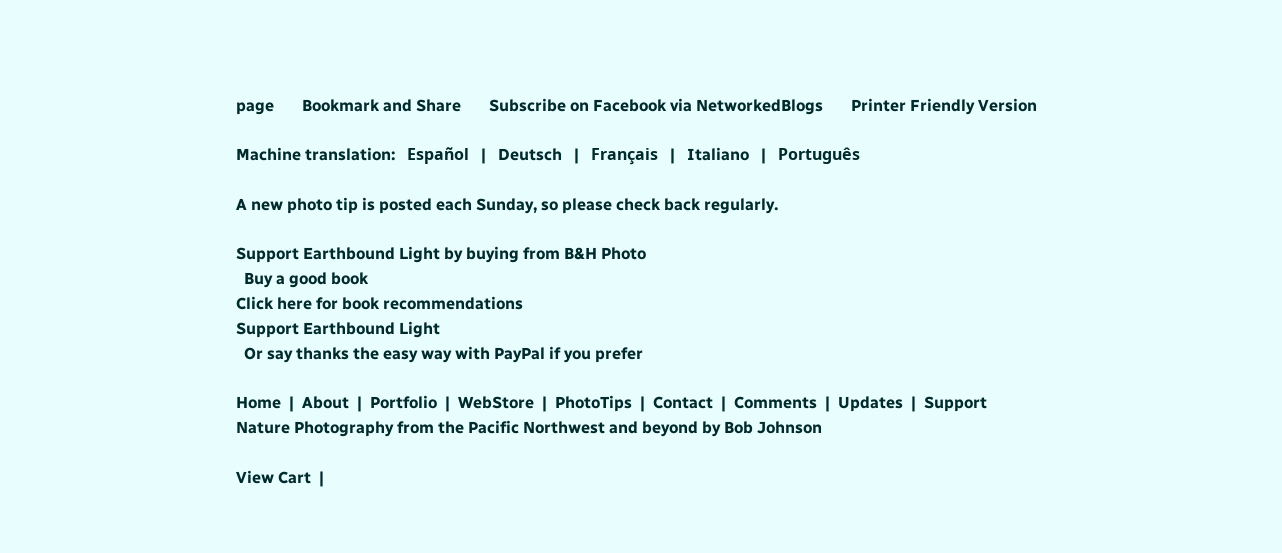page       Bookmark and Share       Subscribe on Facebook via NetworkedBlogs       Printer Friendly Version

Machine translation:   Español   |   Deutsch   |   Français   |   Italiano   |   Português

A new photo tip is posted each Sunday, so please check back regularly.

Support Earthbound Light by buying from B&H Photo
  Buy a good book
Click here for book recommendations
Support Earthbound Light
  Or say thanks the easy way with PayPal if you prefer

Home  |  About  |  Portfolio  |  WebStore  |  PhotoTips  |  Contact  |  Comments  |  Updates  |  Support
Nature Photography from the Pacific Northwest and beyond by Bob Johnson

View Cart  |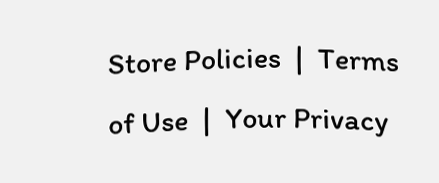Store Policies  |  Terms of Use  |  Your Privacy